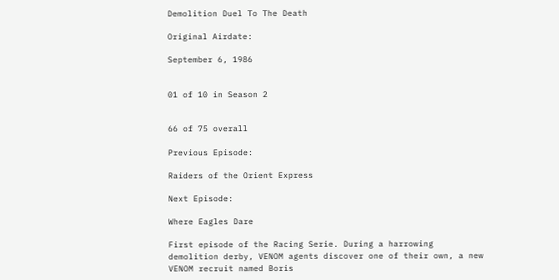Demolition Duel To The Death

Original Airdate:

September 6, 1986


01 of 10 in Season 2


66 of 75 overall

Previous Episode:

Raiders of the Orient Express

Next Episode:

Where Eagles Dare

First episode of the Racing Serie. During a harrowing demolition derby, VENOM agents discover one of their own, a new VENOM recruit named Boris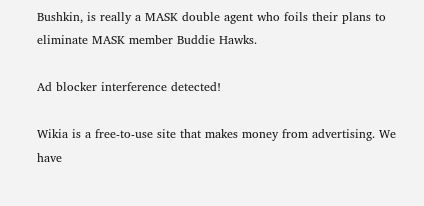Bushkin, is really a MASK double agent who foils their plans to eliminate MASK member Buddie Hawks.

Ad blocker interference detected!

Wikia is a free-to-use site that makes money from advertising. We have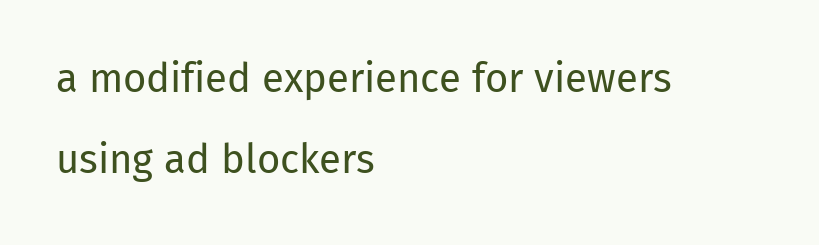a modified experience for viewers using ad blockers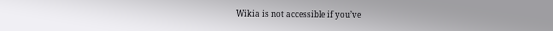Wikia is not accessible if you’ve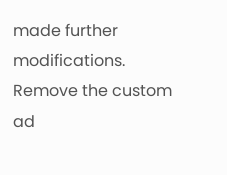made further modifications. Remove the custom ad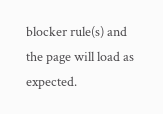blocker rule(s) and the page will load as expected.